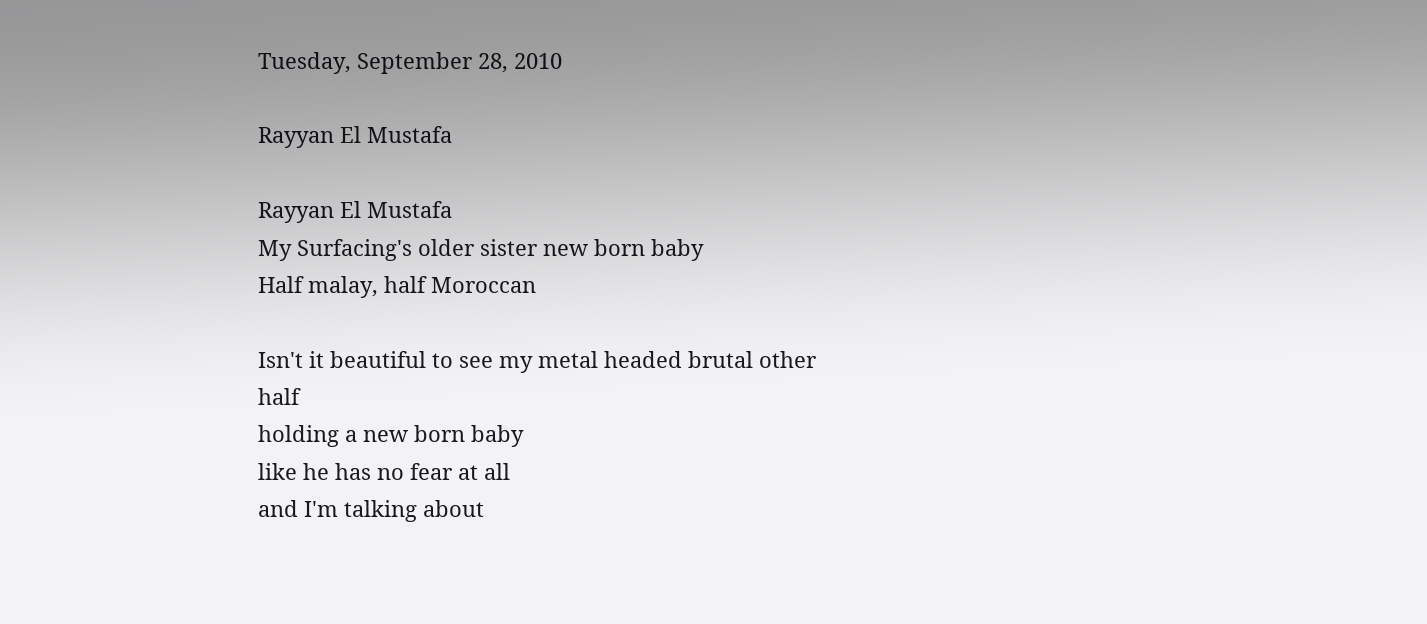Tuesday, September 28, 2010

Rayyan El Mustafa

Rayyan El Mustafa
My Surfacing's older sister new born baby
Half malay, half Moroccan

Isn't it beautiful to see my metal headed brutal other half
holding a new born baby
like he has no fear at all
and I'm talking about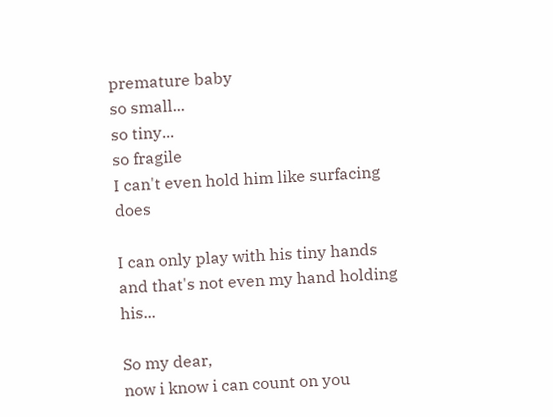premature baby
so small...
so tiny...
so fragile
I can't even hold him like surfacing does

I can only play with his tiny hands
and that's not even my hand holding his...

So my dear,
now i know i can count on you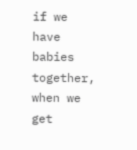if we have babies together,
when we get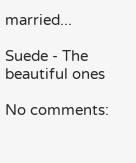married...

Suede - The beautiful ones

No comments: